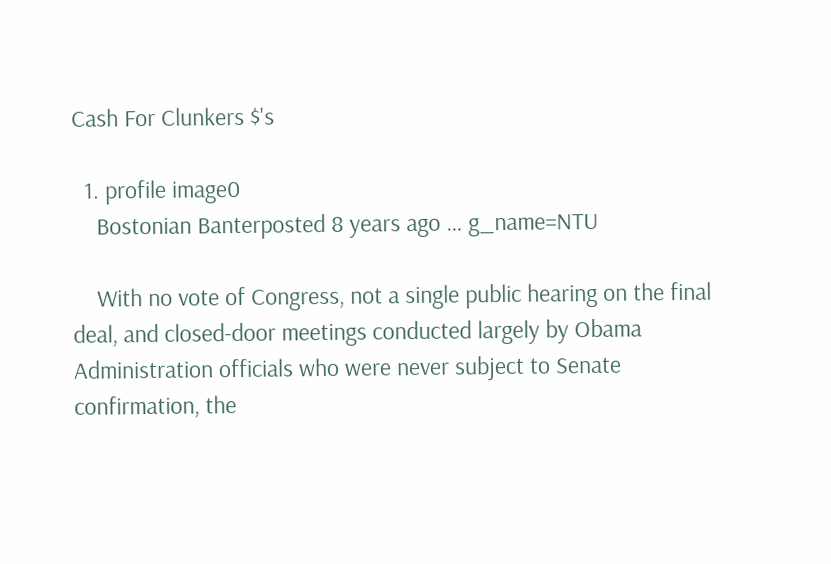Cash For Clunkers $'s

  1. profile image0
    Bostonian Banterposted 8 years ago … g_name=NTU

    With no vote of Congress, not a single public hearing on the final deal, and closed-door meetings conducted largely by Obama Administration officials who were never subject to Senate confirmation, the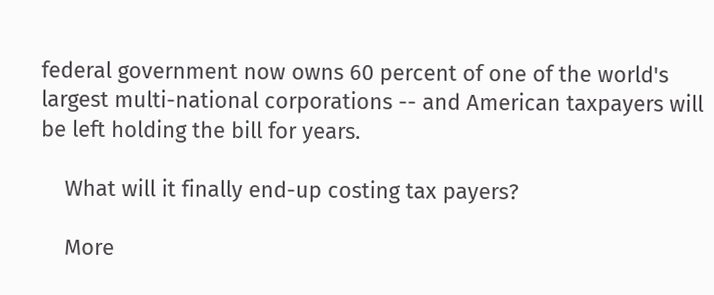federal government now owns 60 percent of one of the world's largest multi-national corporations -- and American taxpayers will be left holding the bill for years.

    What will it finally end-up costing tax payers?

    More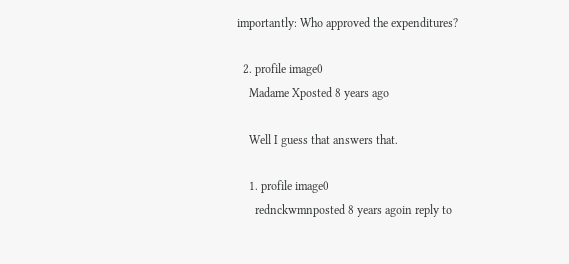importantly: Who approved the expenditures?

  2. profile image0
    Madame Xposted 8 years ago

    Well I guess that answers that.

    1. profile image0
      rednckwmnposted 8 years agoin reply to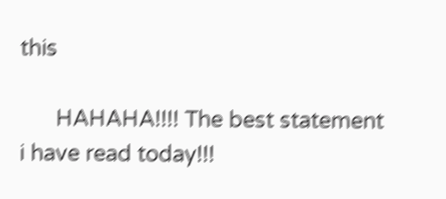this

      HAHAHA!!!! The best statement i have read today!!!